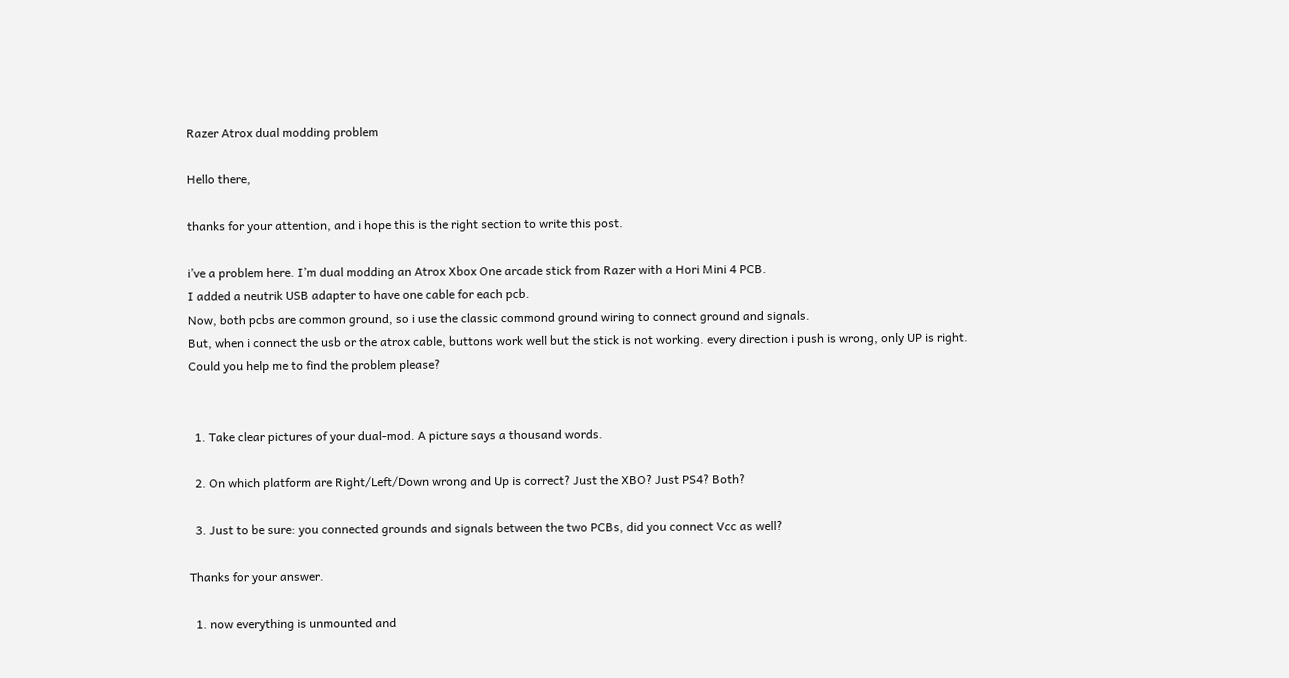Razer Atrox dual modding problem

Hello there,

thanks for your attention, and i hope this is the right section to write this post.

i’ve a problem here. I’m dual modding an Atrox Xbox One arcade stick from Razer with a Hori Mini 4 PCB.
I added a neutrik USB adapter to have one cable for each pcb.
Now, both pcbs are common ground, so i use the classic commond ground wiring to connect ground and signals.
But, when i connect the usb or the atrox cable, buttons work well but the stick is not working. every direction i push is wrong, only UP is right.
Could you help me to find the problem please?


  1. Take clear pictures of your dual-mod. A picture says a thousand words.

  2. On which platform are Right/Left/Down wrong and Up is correct? Just the XBO? Just PS4? Both?

  3. Just to be sure: you connected grounds and signals between the two PCBs, did you connect Vcc as well?

Thanks for your answer.

  1. now everything is unmounted and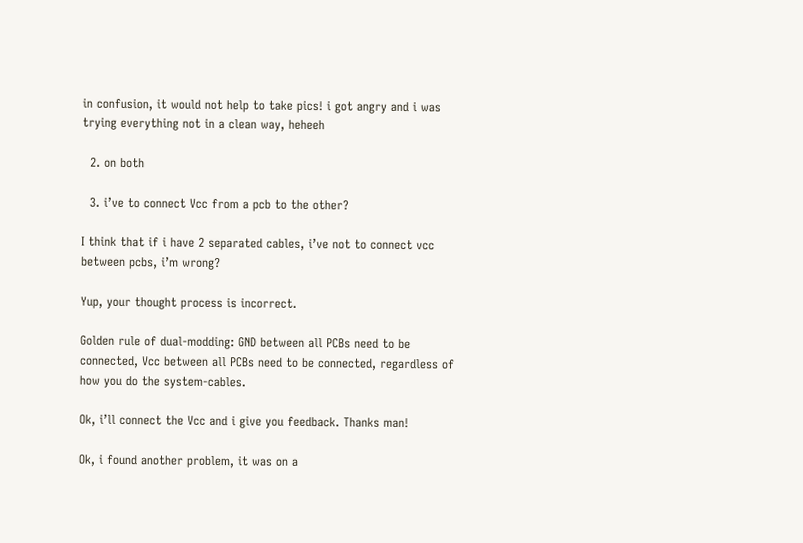in confusion, it would not help to take pics! i got angry and i was trying everything not in a clean way, heheeh

  2. on both

  3. i’ve to connect Vcc from a pcb to the other?

I think that if i have 2 separated cables, i’ve not to connect vcc between pcbs, i’m wrong?

Yup, your thought process is incorrect.

Golden rule of dual-modding: GND between all PCBs need to be connected, Vcc between all PCBs need to be connected, regardless of how you do the system-cables.

Ok, i’ll connect the Vcc and i give you feedback. Thanks man!

Ok, i found another problem, it was on a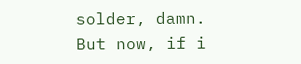solder, damn.
But now, if i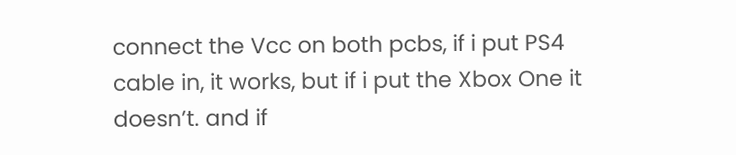connect the Vcc on both pcbs, if i put PS4 cable in, it works, but if i put the Xbox One it doesn’t. and if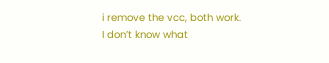i remove the vcc, both work.
I don’t know what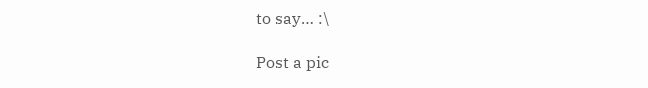to say… :\

Post a pic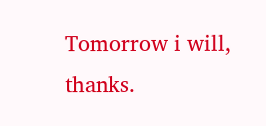Tomorrow i will, thanks.